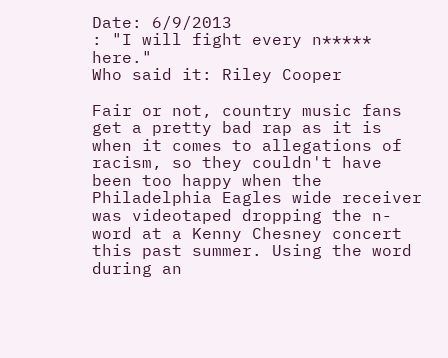Date: 6/9/2013
: "I will fight every n***** here."
Who said it: Riley Cooper

Fair or not, country music fans get a pretty bad rap as it is when it comes to allegations of racism, so they couldn't have been too happy when the Philadelphia Eagles wide receiver was videotaped dropping the n-word at a Kenny Chesney concert this past summer. Using the word during an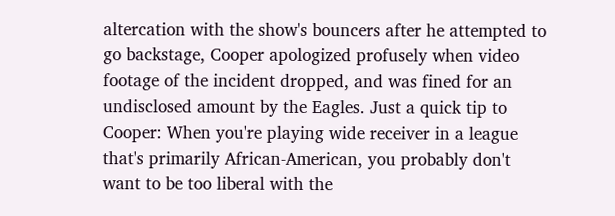altercation with the show's bouncers after he attempted to go backstage, Cooper apologized profusely when video footage of the incident dropped, and was fined for an undisclosed amount by the Eagles. Just a quick tip to Cooper: When you're playing wide receiver in a league that's primarily African-American, you probably don't want to be too liberal with the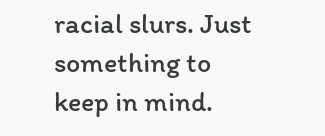racial slurs. Just something to keep in mind.